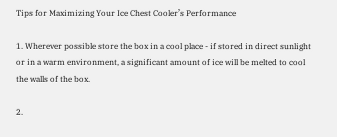Tips for Maximizing Your Ice Chest Cooler’s Performance

1. Wherever possible store the box in a cool place - if stored in direct sunlight or in a warm environment, a significant amount of ice will be melted to cool the walls of the box.

2.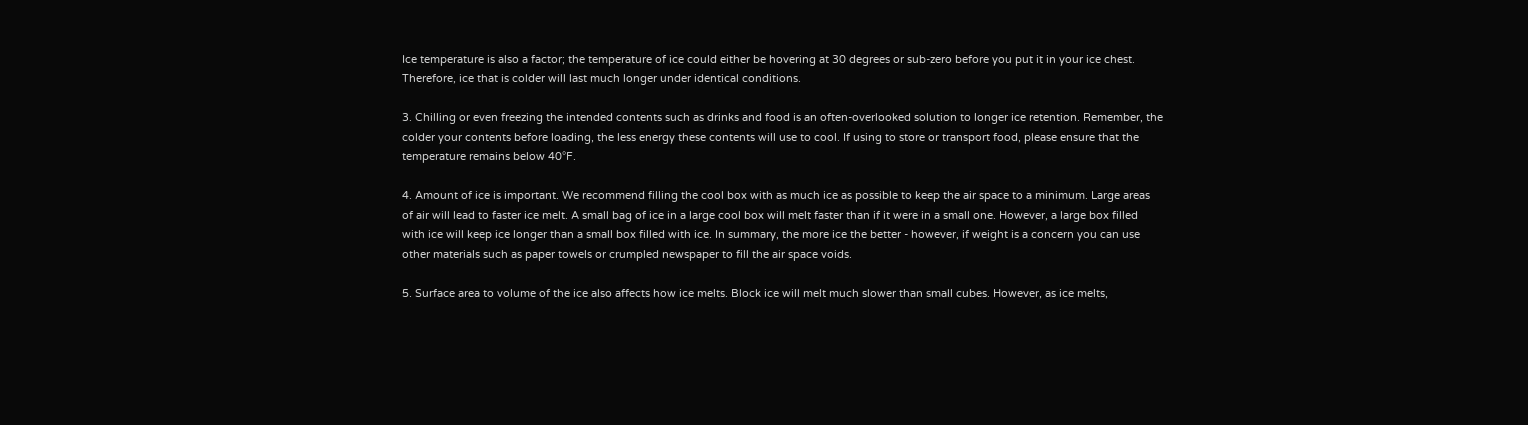Ice temperature is also a factor; the temperature of ice could either be hovering at 30 degrees or sub-zero before you put it in your ice chest. Therefore, ice that is colder will last much longer under identical conditions.

3. Chilling or even freezing the intended contents such as drinks and food is an often-overlooked solution to longer ice retention. Remember, the colder your contents before loading, the less energy these contents will use to cool. If using to store or transport food, please ensure that the temperature remains below 40°F.

4. Amount of ice is important. We recommend filling the cool box with as much ice as possible to keep the air space to a minimum. Large areas of air will lead to faster ice melt. A small bag of ice in a large cool box will melt faster than if it were in a small one. However, a large box filled with ice will keep ice longer than a small box filled with ice. In summary, the more ice the better - however, if weight is a concern you can use other materials such as paper towels or crumpled newspaper to fill the air space voids.

5. Surface area to volume of the ice also affects how ice melts. Block ice will melt much slower than small cubes. However, as ice melts,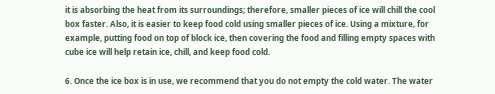it is absorbing the heat from its surroundings; therefore, smaller pieces of ice will chill the cool box faster. Also, it is easier to keep food cold using smaller pieces of ice. Using a mixture, for example, putting food on top of block ice, then covering the food and filling empty spaces with cube ice will help retain ice, chill, and keep food cold.

6. Once the ice box is in use, we recommend that you do not empty the cold water. The water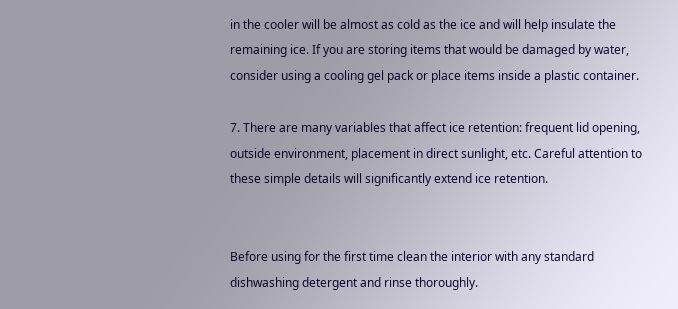in the cooler will be almost as cold as the ice and will help insulate the remaining ice. If you are storing items that would be damaged by water, consider using a cooling gel pack or place items inside a plastic container.

7. There are many variables that affect ice retention: frequent lid opening, outside environment, placement in direct sunlight, etc. Careful attention to these simple details will significantly extend ice retention.


Before using for the first time clean the interior with any standard dishwashing detergent and rinse thoroughly.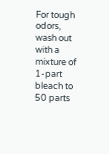For tough odors, wash out with a mixture of 1-part bleach to 50 parts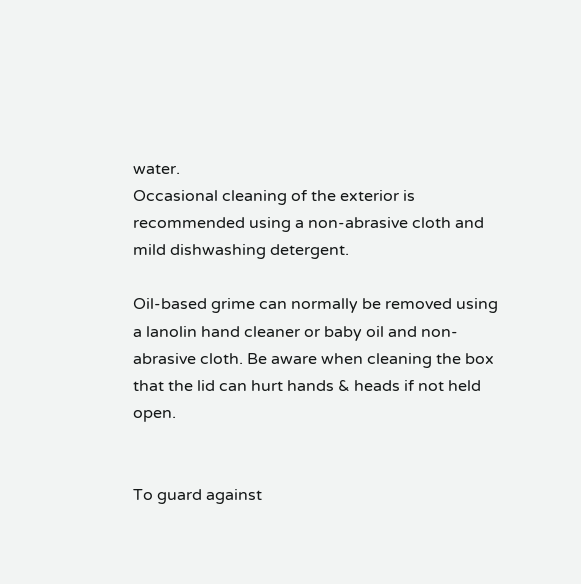water.
Occasional cleaning of the exterior is recommended using a non-abrasive cloth and mild dishwashing detergent.

Oil-based grime can normally be removed using a lanolin hand cleaner or baby oil and non-abrasive cloth. Be aware when cleaning the box that the lid can hurt hands & heads if not held open.


To guard against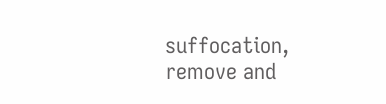suffocation, remove and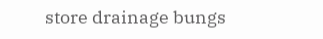store drainage bungs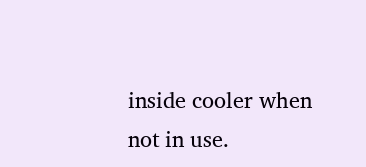inside cooler when not in use.